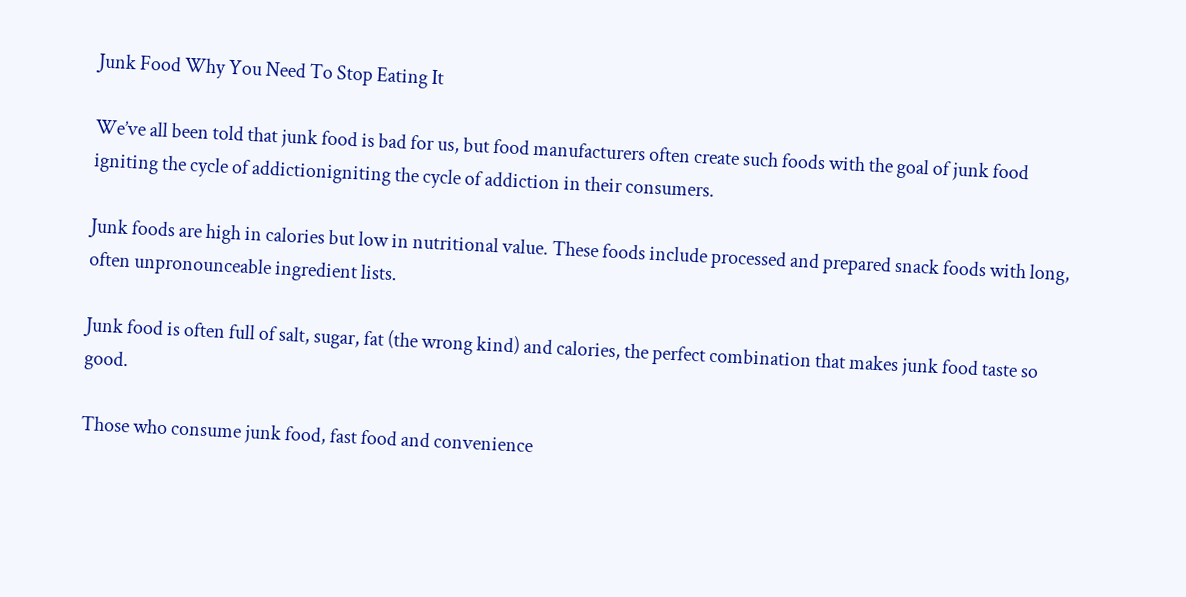Junk Food Why You Need To Stop Eating It

We’ve all been told that junk food is bad for us, but food manufacturers often create such foods with the goal of junk food igniting the cycle of addictionigniting the cycle of addiction in their consumers.

Junk foods are high in calories but low in nutritional value. These foods include processed and prepared snack foods with long, often unpronounceable ingredient lists.

Junk food is often full of salt, sugar, fat (the wrong kind) and calories, the perfect combination that makes junk food taste so good.

Those who consume junk food, fast food and convenience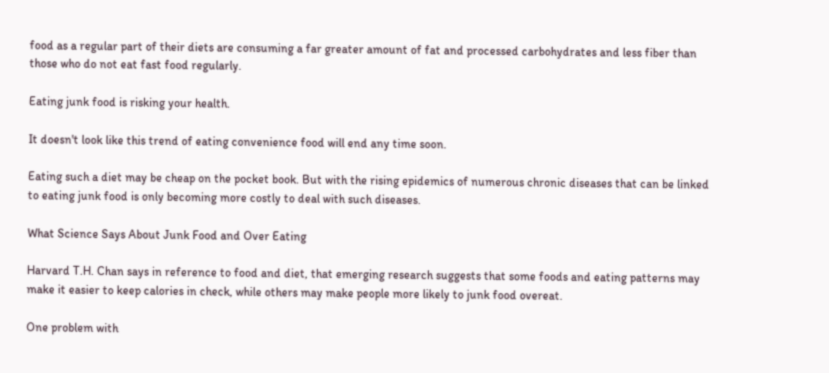food as a regular part of their diets are consuming a far greater amount of fat and processed carbohydrates and less fiber than those who do not eat fast food regularly.

Eating junk food is risking your health.

It doesn't look like this trend of eating convenience food will end any time soon.

Eating such a diet may be cheap on the pocket book. But with the rising epidemics of numerous chronic diseases that can be linked to eating junk food is only becoming more costly to deal with such diseases.

What Science Says About Junk Food and Over Eating

Harvard T.H. Chan says in reference to food and diet, that emerging research suggests that some foods and eating patterns may make it easier to keep calories in check, while others may make people more likely to junk food overeat.

One problem with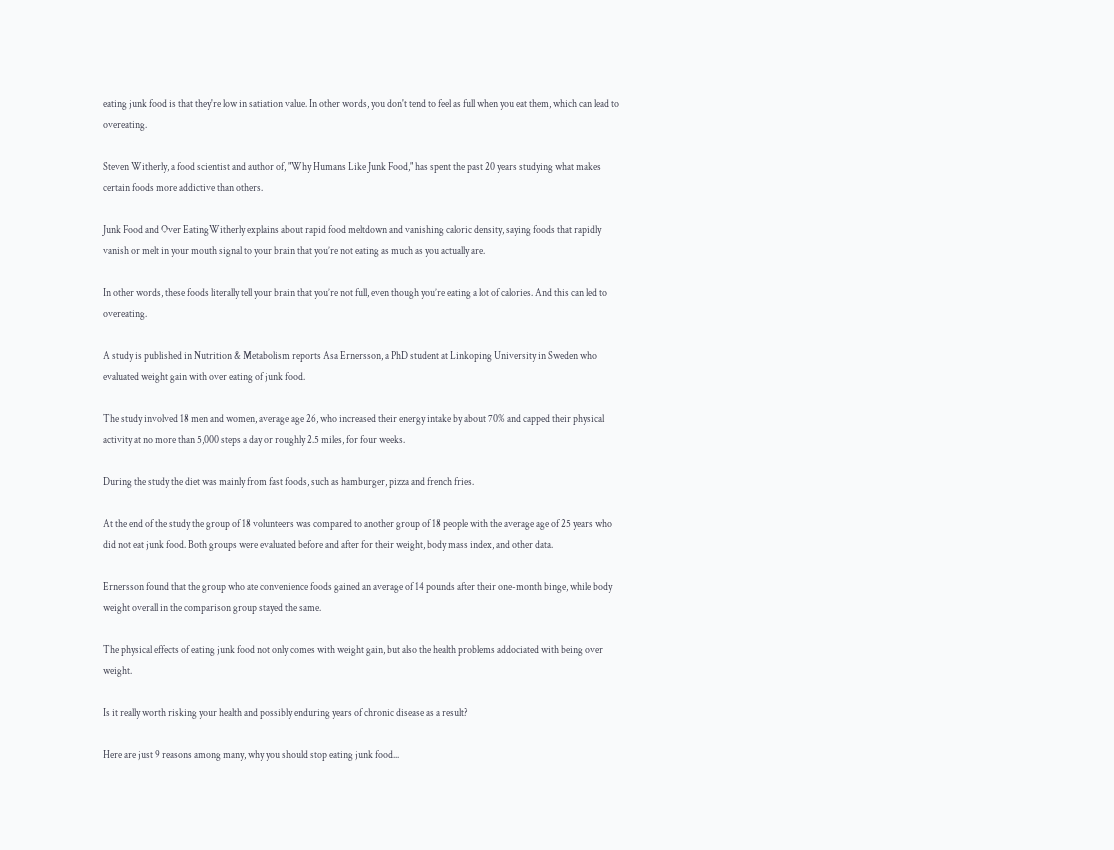eating junk food is that they're low in satiation value. In other words, you don't tend to feel as full when you eat them, which can lead to overeating.

Steven Witherly, a food scientist and author of, "Why Humans Like Junk Food," has spent the past 20 years studying what makes certain foods more addictive than others.

Junk Food and Over EatingWitherly explains about rapid food meltdown and vanishing caloric density, saying foods that rapidly vanish or melt in your mouth signal to your brain that you’re not eating as much as you actually are.

In other words, these foods literally tell your brain that you’re not full, even though you’re eating a lot of calories. And this can led to overeating.

A study is published in Nutrition & Metabolism reports Asa Ernersson, a PhD student at Linkoping University in Sweden who evaluated weight gain with over eating of junk food.

The study involved 18 men and women, average age 26, who increased their energy intake by about 70% and capped their physical activity at no more than 5,000 steps a day or roughly 2.5 miles, for four weeks.

During the study the diet was mainly from fast foods, such as hamburger, pizza and french fries.

At the end of the study the group of 18 volunteers was compared to another group of 18 people with the average age of 25 years who did not eat junk food. Both groups were evaluated before and after for their weight, body mass index, and other data.

Ernersson found that the group who ate convenience foods gained an average of 14 pounds after their one-month binge, while body weight overall in the comparison group stayed the same.

The physical effects of eating junk food not only comes with weight gain, but also the health problems addociated with being over weight.

Is it really worth risking your health and possibly enduring years of chronic disease as a result?

Here are just 9 reasons among many, why you should stop eating junk food...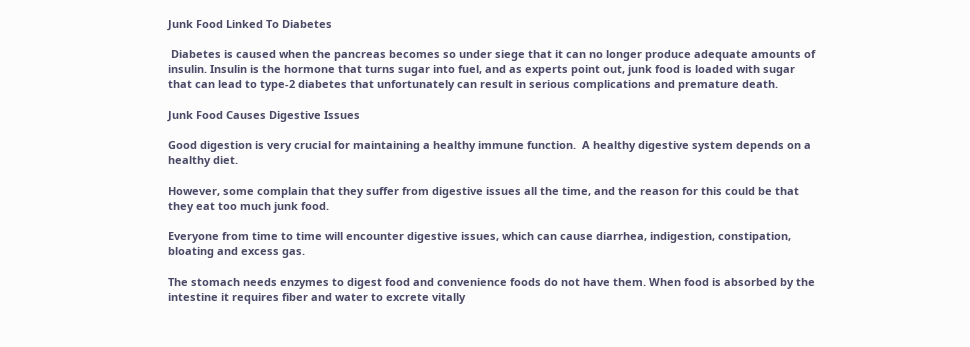Junk Food Linked To Diabetes

 Diabetes is caused when the pancreas becomes so under siege that it can no longer produce adequate amounts of insulin. Insulin is the hormone that turns sugar into fuel, and as experts point out, junk food is loaded with sugar that can lead to type-2 diabetes that unfortunately can result in serious complications and premature death.

Junk Food Causes Digestive Issues

Good digestion is very crucial for maintaining a healthy immune function.  A healthy digestive system depends on a healthy diet.

However, some complain that they suffer from digestive issues all the time, and the reason for this could be that they eat too much junk food.

Everyone from time to time will encounter digestive issues, which can cause diarrhea, indigestion, constipation, bloating and excess gas.

The stomach needs enzymes to digest food and convenience foods do not have them. When food is absorbed by the intestine it requires fiber and water to excrete vitally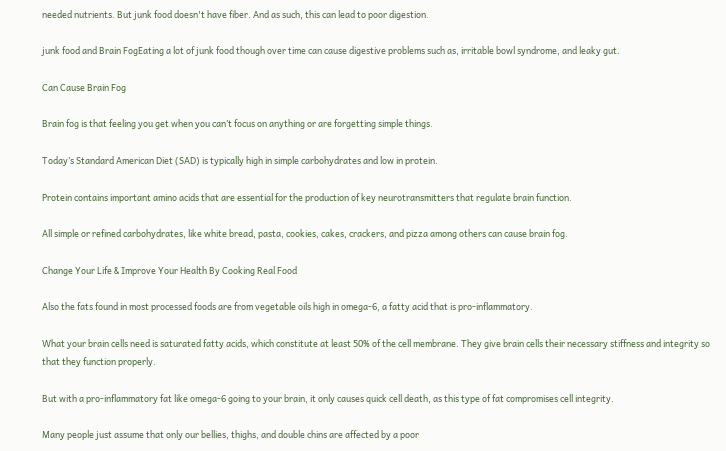needed nutrients. But junk food doesn't have fiber. And as such, this can lead to poor digestion.

junk food and Brain FogEating a lot of junk food though over time can cause digestive problems such as, irritable bowl syndrome, and leaky gut.

Can Cause Brain Fog

Brain fog is that feeling you get when you can’t focus on anything or are forgetting simple things.

Today’s Standard American Diet (SAD) is typically high in simple carbohydrates and low in protein.

Protein contains important amino acids that are essential for the production of key neurotransmitters that regulate brain function.

All simple or refined carbohydrates, like white bread, pasta, cookies, cakes, crackers, and pizza among others can cause brain fog.

Change Your Life & Improve Your Health By Cooking Real Food

Also the fats found in most processed foods are from vegetable oils high in omega-6, a fatty acid that is pro-inflammatory.

What your brain cells need is saturated fatty acids, which constitute at least 50% of the cell membrane. They give brain cells their necessary stiffness and integrity so that they function properly.

But with a pro-inflammatory fat like omega-6 going to your brain, it only causes quick cell death, as this type of fat compromises cell integrity.

Many people just assume that only our bellies, thighs, and double chins are affected by a poor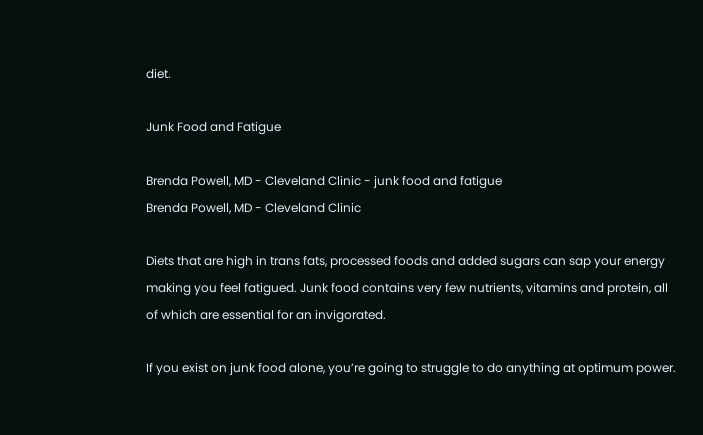diet.

Junk Food and Fatigue

Brenda Powell, MD - Cleveland Clinic - junk food and fatigue
Brenda Powell, MD - Cleveland Clinic

Diets that are high in trans fats, processed foods and added sugars can sap your energy making you feel fatigued. Junk food contains very few nutrients, vitamins and protein, all of which are essential for an invigorated.

If you exist on junk food alone, you’re going to struggle to do anything at optimum power.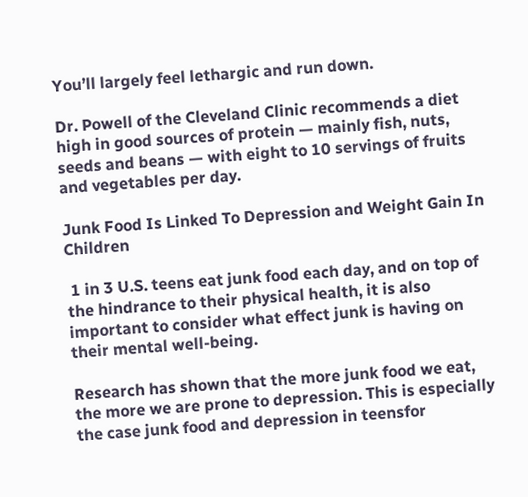You’ll largely feel lethargic and run down.

Dr. Powell of the Cleveland Clinic recommends a diet high in good sources of protein — mainly fish, nuts, seeds and beans — with eight to 10 servings of fruits and vegetables per day.

Junk Food Is Linked To Depression and Weight Gain In Children

 1 in 3 U.S. teens eat junk food each day, and on top of the hindrance to their physical health, it is also important to consider what effect junk is having on their mental well-being.

Research has shown that the more junk food we eat, the more we are prone to depression. This is especially the case junk food and depression in teensfor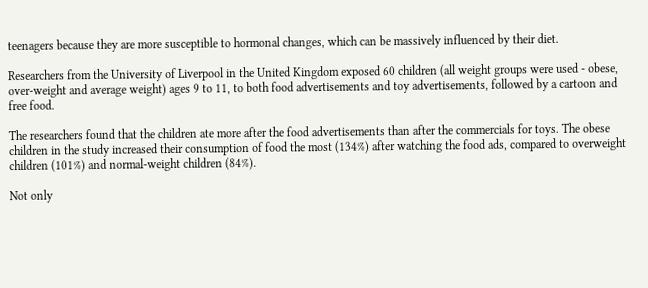teenagers because they are more susceptible to hormonal changes, which can be massively influenced by their diet.

Researchers from the University of Liverpool in the United Kingdom exposed 60 children (all weight groups were used - obese, over-weight and average weight) ages 9 to 11, to both food advertisements and toy advertisements, followed by a cartoon and free food.

The researchers found that the children ate more after the food advertisements than after the commercials for toys. The obese children in the study increased their consumption of food the most (134%) after watching the food ads, compared to overweight children (101%) and normal-weight children (84%).

Not only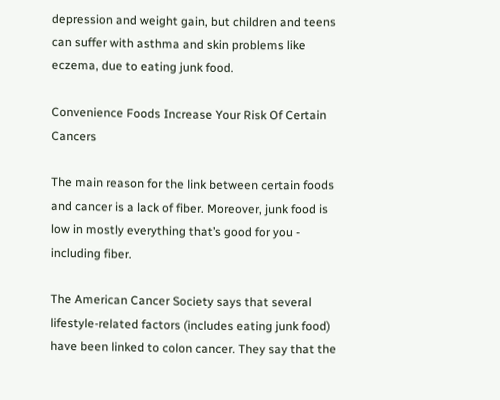depression and weight gain, but children and teens can suffer with asthma and skin problems like eczema, due to eating junk food.

Convenience Foods Increase Your Risk Of Certain Cancers

The main reason for the link between certain foods and cancer is a lack of fiber. Moreover, junk food is low in mostly everything that’s good for you - including fiber.

The American Cancer Society says that several lifestyle-related factors (includes eating junk food) have been linked to colon cancer. They say that the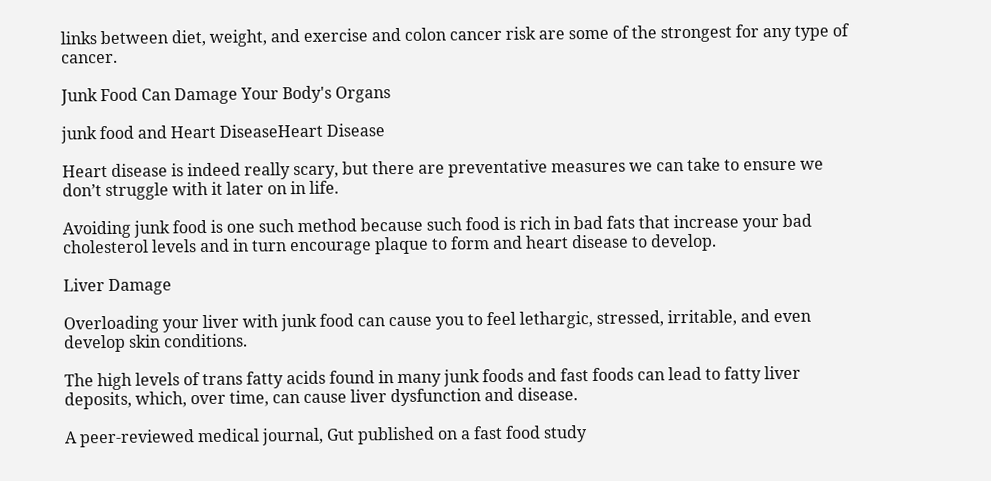links between diet, weight, and exercise and colon cancer risk are some of the strongest for any type of cancer.

Junk Food Can Damage Your Body's Organs

junk food and Heart DiseaseHeart Disease

Heart disease is indeed really scary, but there are preventative measures we can take to ensure we don’t struggle with it later on in life.

Avoiding junk food is one such method because such food is rich in bad fats that increase your bad cholesterol levels and in turn encourage plaque to form and heart disease to develop.

Liver Damage

Overloading your liver with junk food can cause you to feel lethargic, stressed, irritable, and even develop skin conditions.

The high levels of trans fatty acids found in many junk foods and fast foods can lead to fatty liver deposits, which, over time, can cause liver dysfunction and disease.

A peer-reviewed medical journal, Gut published on a fast food study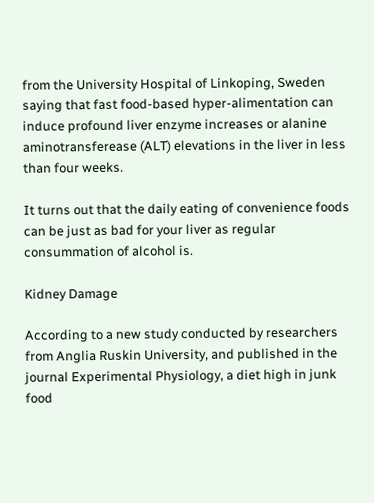from the University Hospital of Linkoping, Sweden saying that fast food-based hyper-alimentation can induce profound liver enzyme increases or alanine aminotransferease (ALT) elevations in the liver in less than four weeks.

It turns out that the daily eating of convenience foods can be just as bad for your liver as regular consummation of alcohol is.

Kidney Damage

According to a new study conducted by researchers from Anglia Ruskin University, and published in the journal Experimental Physiology, a diet high in junk food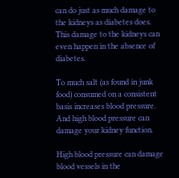can do just as much damage to the kidneys as diabetes does. This damage to the kidneys can even happen in the absence of diabetes.

To much salt (as found in junk food) consumed on a consistent basis increases blood pressure. And high blood pressure can damage your kidney function.

High blood pressure can damage blood vessels in the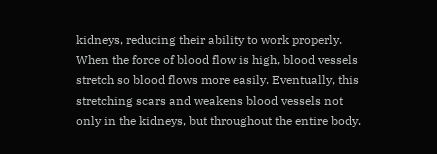kidneys, reducing their ability to work properly. When the force of blood flow is high, blood vessels stretch so blood flows more easily. Eventually, this stretching scars and weakens blood vessels not only in the kidneys, but throughout the entire body.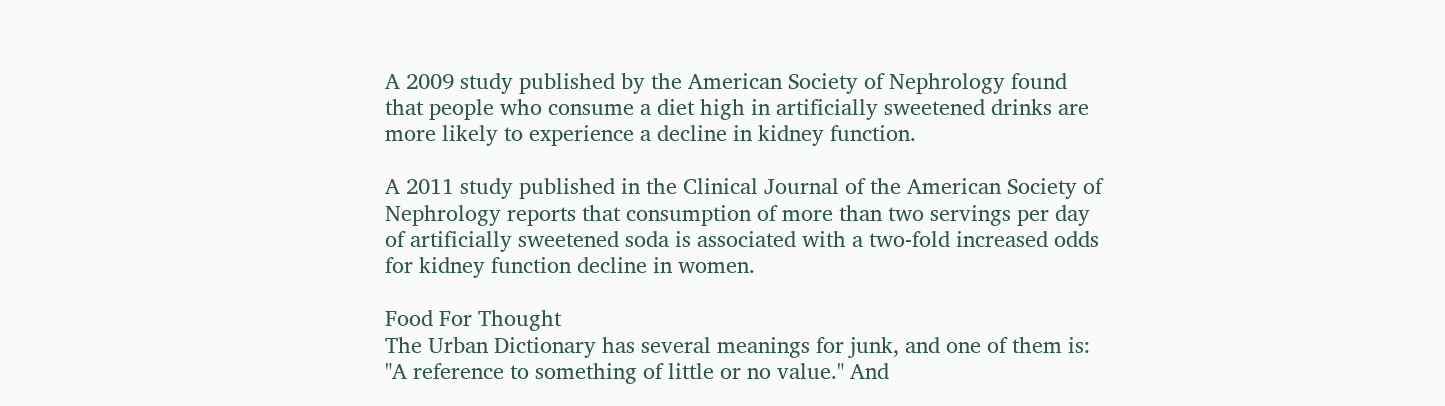A 2009 study published by the American Society of Nephrology found that people who consume a diet high in artificially sweetened drinks are more likely to experience a decline in kidney function.

A 2011 study published in the Clinical Journal of the American Society of Nephrology reports that consumption of more than two servings per day of artificially sweetened soda is associated with a two-fold increased odds for kidney function decline in women.

Food For Thought
The Urban Dictionary has several meanings for junk, and one of them is: "A reference to something of little or no value." And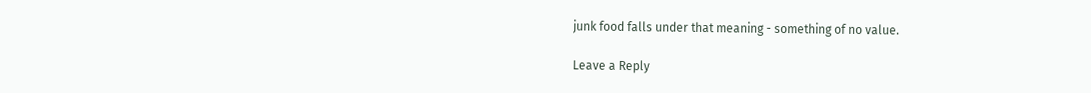junk food falls under that meaning - something of no value.

Leave a Reply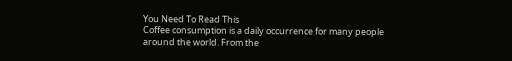You Need To Read This
Coffee consumption is a daily occurrence for many people around the world. From the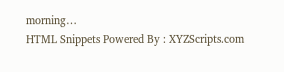morning…
HTML Snippets Powered By : XYZScripts.com